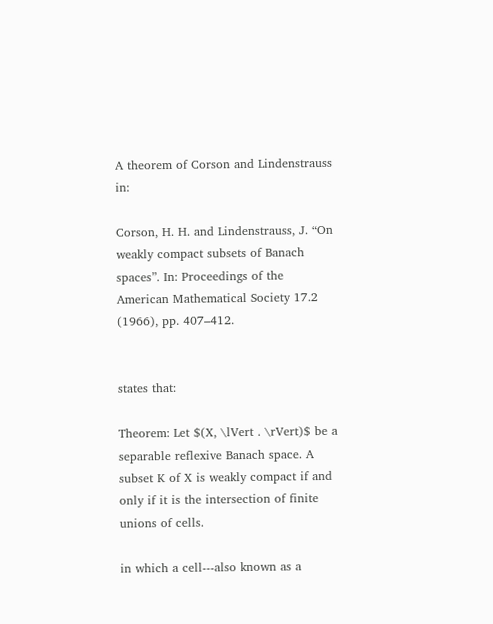A theorem of Corson and Lindenstrauss in:

Corson, H. H. and Lindenstrauss, J. “On weakly compact subsets of Banach spaces”. In: Proceedings of the American Mathematical Society 17.2 (1966), pp. 407–412.


states that:

Theorem: Let $(X, \lVert . \rVert)$ be a separable reflexive Banach space. A subset K of X is weakly compact if and only if it is the intersection of finite unions of cells.

in which a cell---also known as a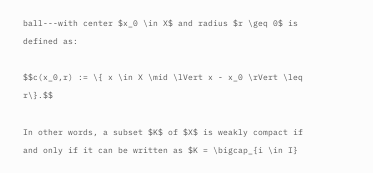ball---with center $x_0 \in X$ and radius $r \geq 0$ is defined as:

$$c(x_0,r) := \{ x \in X \mid \lVert x - x_0 \rVert \leq r\}.$$

In other words, a subset $K$ of $X$ is weakly compact if and only if it can be written as $K = \bigcap_{i \in I}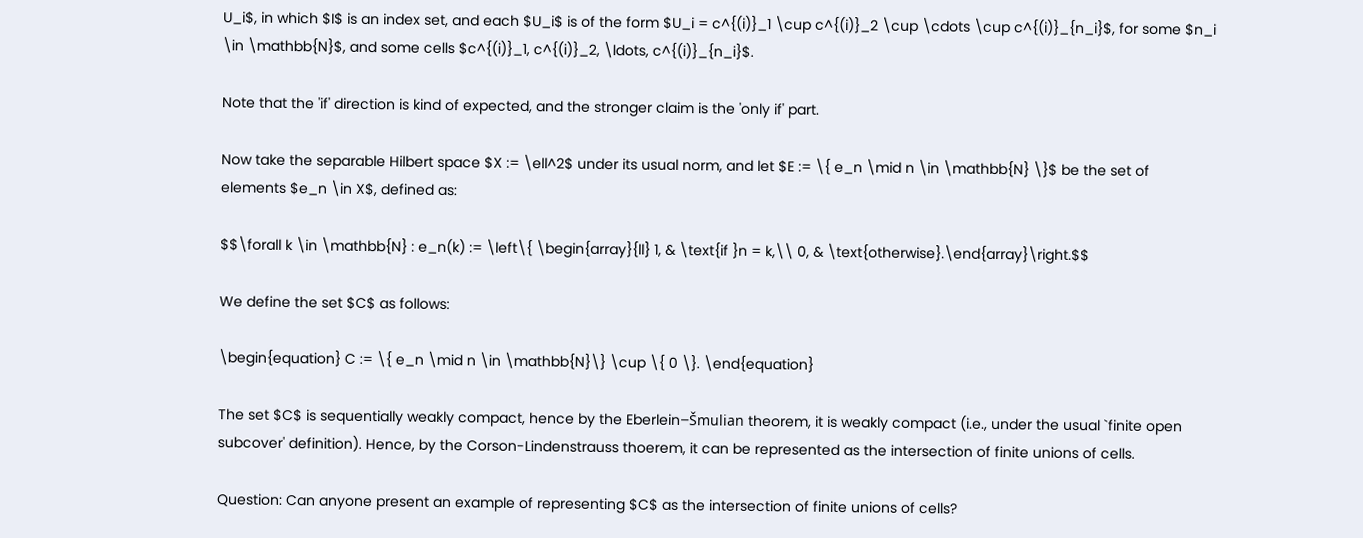U_i$, in which $I$ is an index set, and each $U_i$ is of the form $U_i = c^{(i)}_1 \cup c^{(i)}_2 \cup \cdots \cup c^{(i)}_{n_i}$, for some $n_i \in \mathbb{N}$, and some cells $c^{(i)}_1, c^{(i)}_2, \ldots, c^{(i)}_{n_i}$.

Note that the 'if' direction is kind of expected, and the stronger claim is the 'only if' part.

Now take the separable Hilbert space $X := \ell^2$ under its usual norm, and let $E := \{ e_n \mid n \in \mathbb{N} \}$ be the set of elements $e_n \in X$, defined as:

$$\forall k \in \mathbb{N} : e_n(k) := \left\{ \begin{array}{ll} 1, & \text{if }n = k,\\ 0, & \text{otherwise}.\end{array}\right.$$

We define the set $C$ as follows:

\begin{equation} C := \{ e_n \mid n \in \mathbb{N}\} \cup \{ 0 \}. \end{equation}

The set $C$ is sequentially weakly compact, hence by the Eberlein–Šmulian theorem, it is weakly compact (i.e., under the usual `finite open subcover' definition). Hence, by the Corson-Lindenstrauss thoerem, it can be represented as the intersection of finite unions of cells.

Question: Can anyone present an example of representing $C$ as the intersection of finite unions of cells?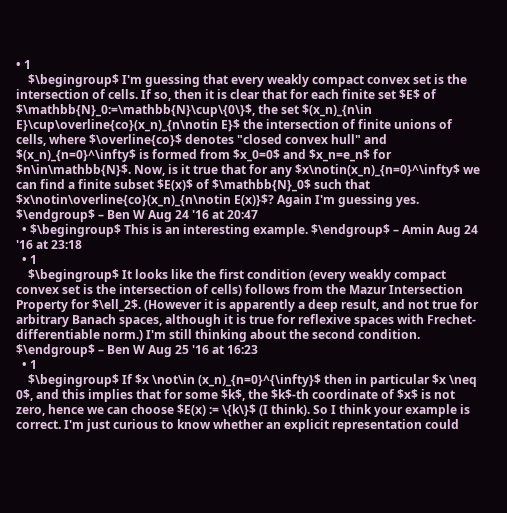• 1
    $\begingroup$ I'm guessing that every weakly compact convex set is the intersection of cells. If so, then it is clear that for each finite set $E$ of $\mathbb{N}_0:=\mathbb{N}\cup\{0\}$, the set $(x_n)_{n\in E}\cup\overline{co}(x_n)_{n\notin E}$ the intersection of finite unions of cells, where $\overline{co}$ denotes "closed convex hull" and $(x_n)_{n=0}^\infty$ is formed from $x_0=0$ and $x_n=e_n$ for $n\in\mathbb{N}$. Now, is it true that for any $x\notin(x_n)_{n=0}^\infty$ we can find a finite subset $E(x)$ of $\mathbb{N}_0$ such that $x\notin\overline{co}(x_n)_{n\notin E(x)}$? Again I'm guessing yes. $\endgroup$ – Ben W Aug 24 '16 at 20:47
  • $\begingroup$ This is an interesting example. $\endgroup$ – Amin Aug 24 '16 at 23:18
  • 1
    $\begingroup$ It looks like the first condition (every weakly compact convex set is the intersection of cells) follows from the Mazur Intersection Property for $\ell_2$. (However it is apparently a deep result, and not true for arbitrary Banach spaces, although it is true for reflexive spaces with Frechet-differentiable norm.) I'm still thinking about the second condition. $\endgroup$ – Ben W Aug 25 '16 at 16:23
  • 1
    $\begingroup$ If $x \not\in (x_n)_{n=0}^{\infty}$ then in particular $x \neq 0$, and this implies that for some $k$, the $k$-th coordinate of $x$ is not zero, hence we can choose $E(x) := \{k\}$ (I think). So I think your example is correct. I'm just curious to know whether an explicit representation could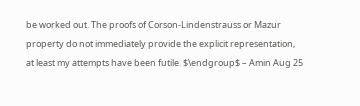be worked out. The proofs of Corson-Lindenstrauss or Mazur property do not immediately provide the explicit representation, at least my attempts have been futile. $\endgroup$ – Amin Aug 25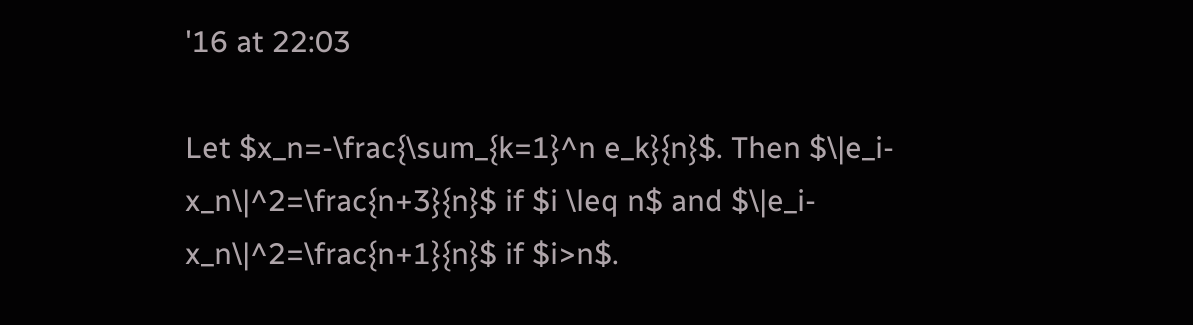'16 at 22:03

Let $x_n=-\frac{\sum_{k=1}^n e_k}{n}$. Then $\|e_i-x_n\|^2=\frac{n+3}{n}$ if $i \leq n$ and $\|e_i-x_n\|^2=\frac{n+1}{n}$ if $i>n$.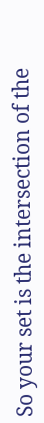So your set is the intersection of the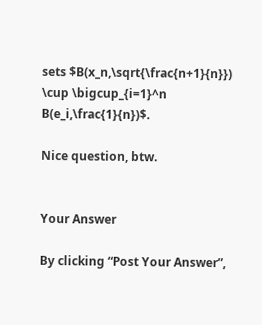sets $B(x_n,\sqrt{\frac{n+1}{n}}) \cup \bigcup_{i=1}^n B(e_i,\frac{1}{n})$.

Nice question, btw.


Your Answer

By clicking “Post Your Answer”,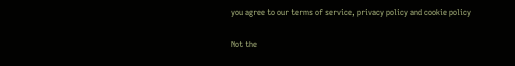you agree to our terms of service, privacy policy and cookie policy

Not the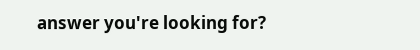answer you're looking for?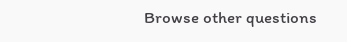Browse other questions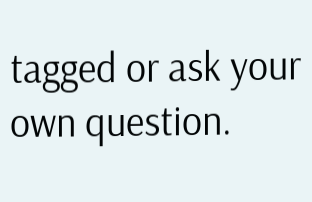tagged or ask your own question.